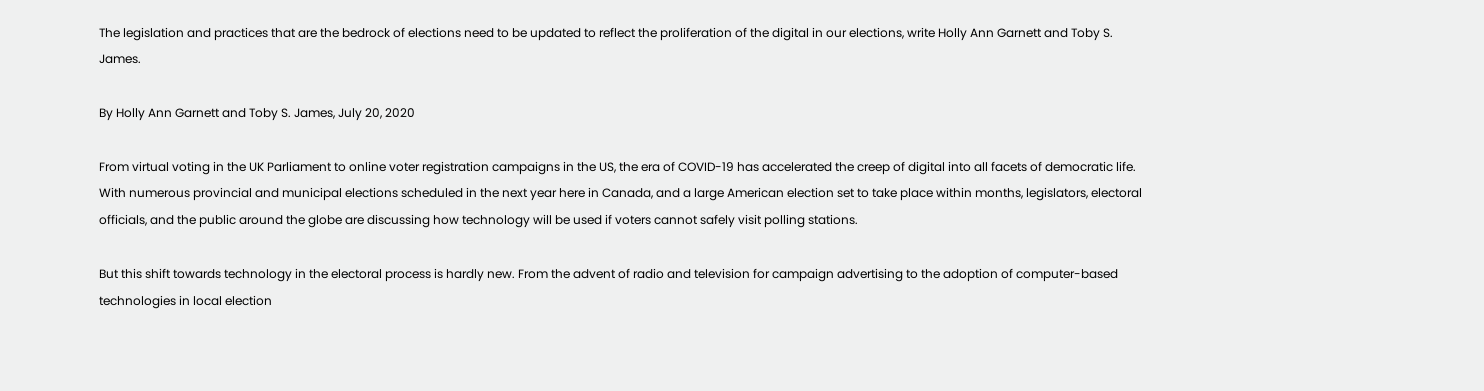The legislation and practices that are the bedrock of elections need to be updated to reflect the proliferation of the digital in our elections, write Holly Ann Garnett and Toby S. James.

By Holly Ann Garnett and Toby S. James, July 20, 2020

From virtual voting in the UK Parliament to online voter registration campaigns in the US, the era of COVID-19 has accelerated the creep of digital into all facets of democratic life. With numerous provincial and municipal elections scheduled in the next year here in Canada, and a large American election set to take place within months, legislators, electoral officials, and the public around the globe are discussing how technology will be used if voters cannot safely visit polling stations.

But this shift towards technology in the electoral process is hardly new. From the advent of radio and television for campaign advertising to the adoption of computer-based technologies in local election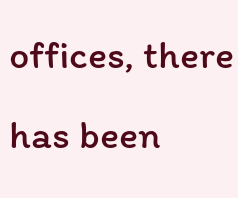offices, there has been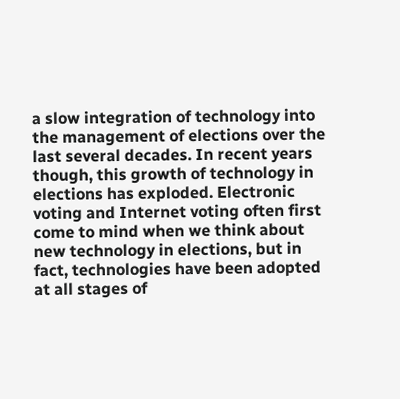a slow integration of technology into the management of elections over the last several decades. In recent years though, this growth of technology in elections has exploded. Electronic voting and Internet voting often first come to mind when we think about new technology in elections, but in fact, technologies have been adopted at all stages of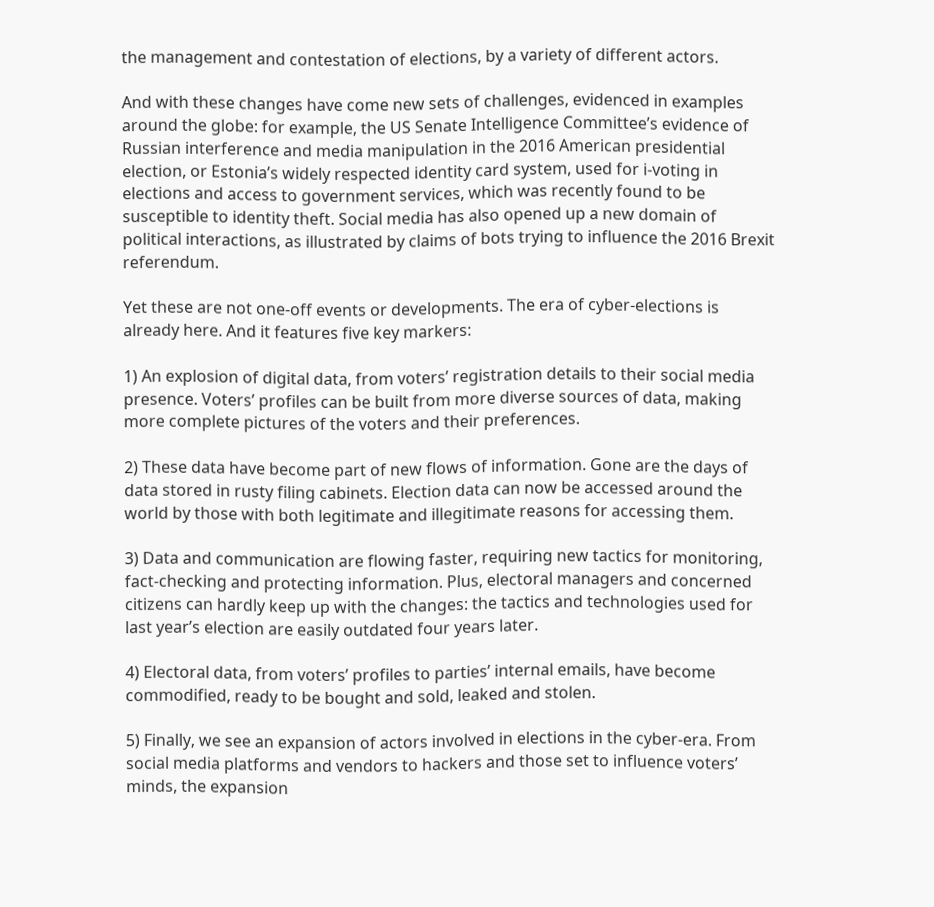the management and contestation of elections, by a variety of different actors.

And with these changes have come new sets of challenges, evidenced in examples around the globe: for example, the US Senate Intelligence Committee’s evidence of Russian interference and media manipulation in the 2016 American presidential election, or Estonia’s widely respected identity card system, used for i-voting in elections and access to government services, which was recently found to be susceptible to identity theft. Social media has also opened up a new domain of political interactions, as illustrated by claims of bots trying to influence the 2016 Brexit referendum.

Yet these are not one-off events or developments. The era of cyber-elections is already here. And it features five key markers:

1) An explosion of digital data, from voters’ registration details to their social media presence. Voters’ profiles can be built from more diverse sources of data, making more complete pictures of the voters and their preferences.

2) These data have become part of new flows of information. Gone are the days of data stored in rusty filing cabinets. Election data can now be accessed around the world by those with both legitimate and illegitimate reasons for accessing them.

3) Data and communication are flowing faster, requiring new tactics for monitoring, fact-checking and protecting information. Plus, electoral managers and concerned citizens can hardly keep up with the changes: the tactics and technologies used for last year’s election are easily outdated four years later.

4) Electoral data, from voters’ profiles to parties’ internal emails, have become commodified, ready to be bought and sold, leaked and stolen.

5) Finally, we see an expansion of actors involved in elections in the cyber-era. From social media platforms and vendors to hackers and those set to influence voters’ minds, the expansion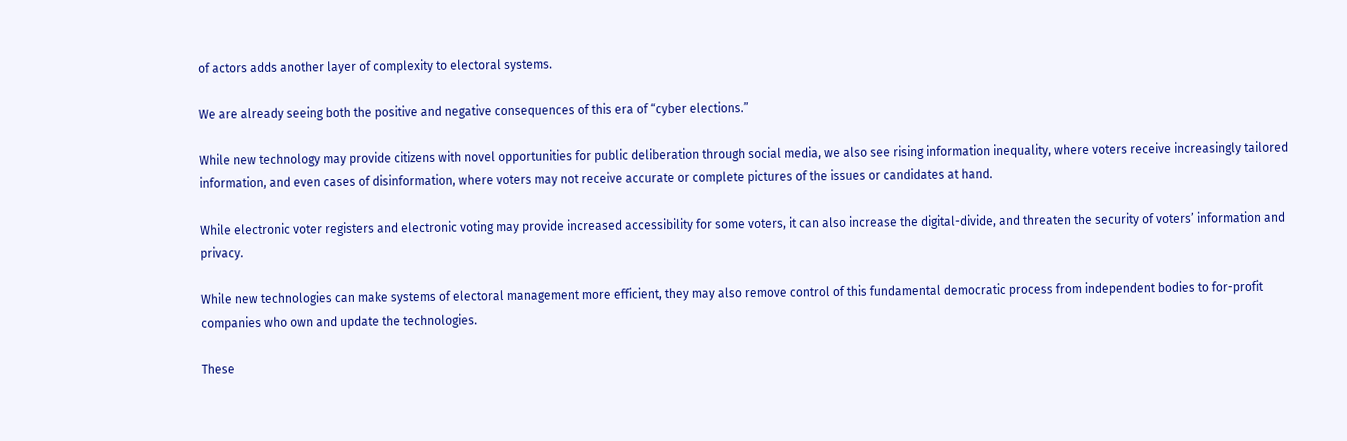of actors adds another layer of complexity to electoral systems.

We are already seeing both the positive and negative consequences of this era of “cyber elections.”

While new technology may provide citizens with novel opportunities for public deliberation through social media, we also see rising information inequality, where voters receive increasingly tailored information, and even cases of disinformation, where voters may not receive accurate or complete pictures of the issues or candidates at hand.

While electronic voter registers and electronic voting may provide increased accessibility for some voters, it can also increase the digital-divide, and threaten the security of voters’ information and privacy.

While new technologies can make systems of electoral management more efficient, they may also remove control of this fundamental democratic process from independent bodies to for-profit companies who own and update the technologies.

These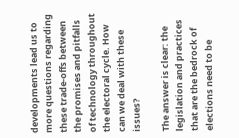developments lead us to more questions regarding these trade-offs between the promises and pitfalls of technology throughout the electoral cycle. How can we deal with these issues?

The answer is clear: the legislation and practices that are the bedrock of elections need to be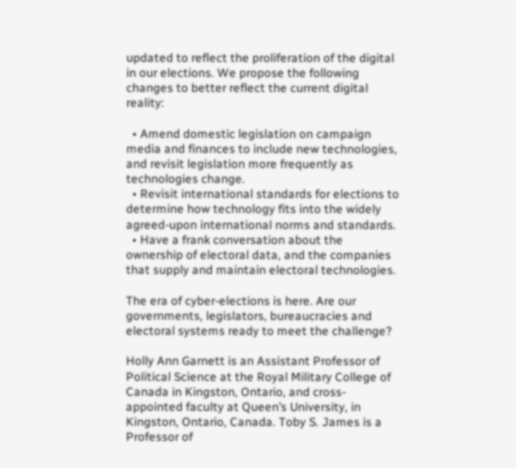updated to reflect the proliferation of the digital in our elections. We propose the following changes to better reflect the current digital reality:

  • Amend domestic legislation on campaign media and finances to include new technologies, and revisit legislation more frequently as technologies change.
  • Revisit international standards for elections to determine how technology fits into the widely agreed-upon international norms and standards.
  • Have a frank conversation about the ownership of electoral data, and the companies that supply and maintain electoral technologies.

The era of cyber-elections is here. Are our governments, legislators, bureaucracies and electoral systems ready to meet the challenge?

Holly Ann Garnett is an Assistant Professor of Political Science at the Royal Military College of Canada in Kingston, Ontario, and cross-appointed faculty at Queen’s University, in Kingston, Ontario, Canada. Toby S. James is a Professor of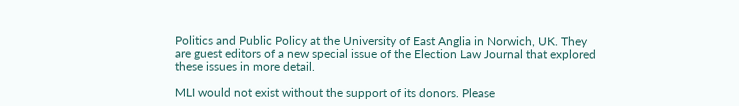Politics and Public Policy at the University of East Anglia in Norwich, UK. They are guest editors of a new special issue of the Election Law Journal that explored these issues in more detail.

MLI would not exist without the support of its donors. Please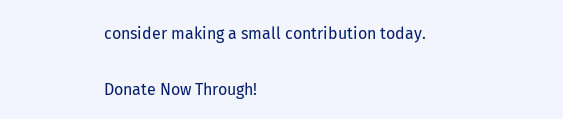consider making a small contribution today.

Donate Now Through!